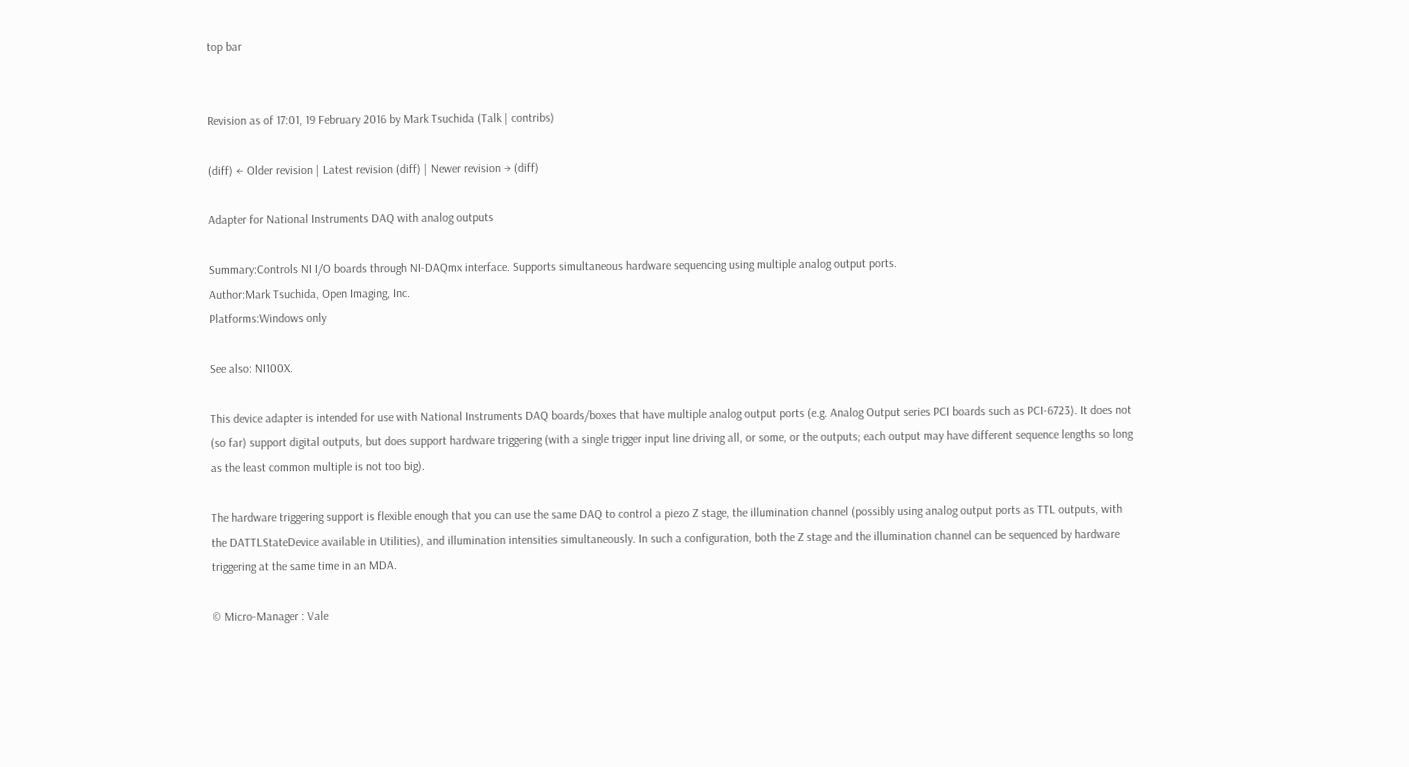top bar


Revision as of 17:01, 19 February 2016 by Mark Tsuchida (Talk | contribs)

(diff) ← Older revision | Latest revision (diff) | Newer revision → (diff)

Adapter for National Instruments DAQ with analog outputs

Summary:Controls NI I/O boards through NI-DAQmx interface. Supports simultaneous hardware sequencing using multiple analog output ports.
Author:Mark Tsuchida, Open Imaging, Inc.
Platforms:Windows only

See also: NI100X.

This device adapter is intended for use with National Instruments DAQ boards/boxes that have multiple analog output ports (e.g. Analog Output series PCI boards such as PCI-6723). It does not (so far) support digital outputs, but does support hardware triggering (with a single trigger input line driving all, or some, or the outputs; each output may have different sequence lengths so long as the least common multiple is not too big).

The hardware triggering support is flexible enough that you can use the same DAQ to control a piezo Z stage, the illumination channel (possibly using analog output ports as TTL outputs, with the DATTLStateDevice available in Utilities), and illumination intensities simultaneously. In such a configuration, both the Z stage and the illumination channel can be sequenced by hardware triggering at the same time in an MDA.

© Micro-Manager : Vale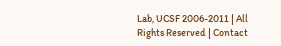Lab, UCSF 2006-2011 | All Rights Reserved | Contact